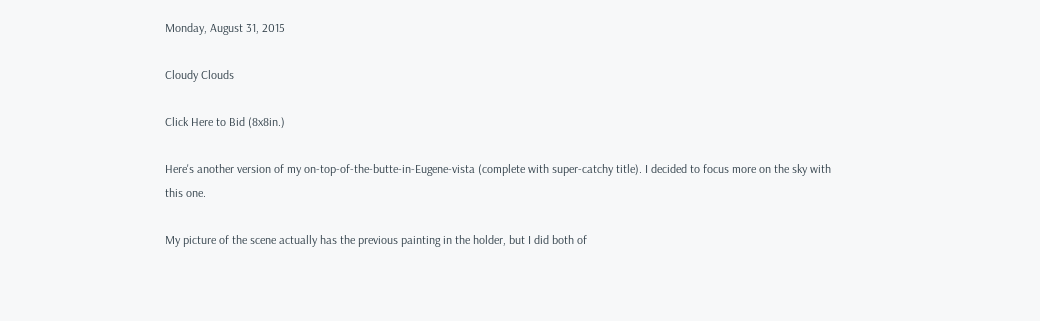Monday, August 31, 2015

Cloudy Clouds

Click Here to Bid (8x8in.)

Here's another version of my on-top-of-the-butte-in-Eugene-vista (complete with super-catchy title). I decided to focus more on the sky with this one.

My picture of the scene actually has the previous painting in the holder, but I did both of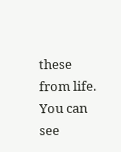these from life. You can see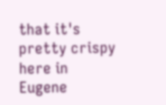that it's pretty crispy here in Eugene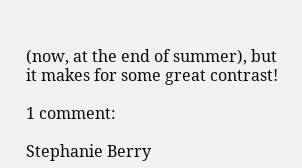(now, at the end of summer), but it makes for some great contrast!

1 comment:

Stephanie Berry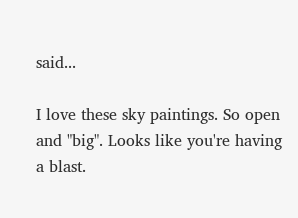said...

I love these sky paintings. So open and "big". Looks like you're having a blast.